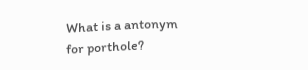What is a antonym for porthole?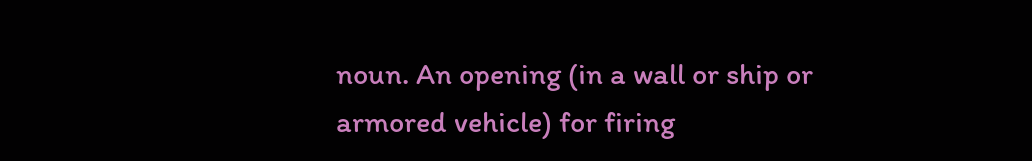noun. An opening (in a wall or ship or armored vehicle) for firing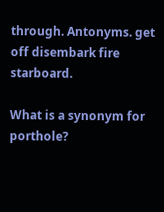through. Antonyms. get off disembark fire starboard.

What is a synonym for porthole?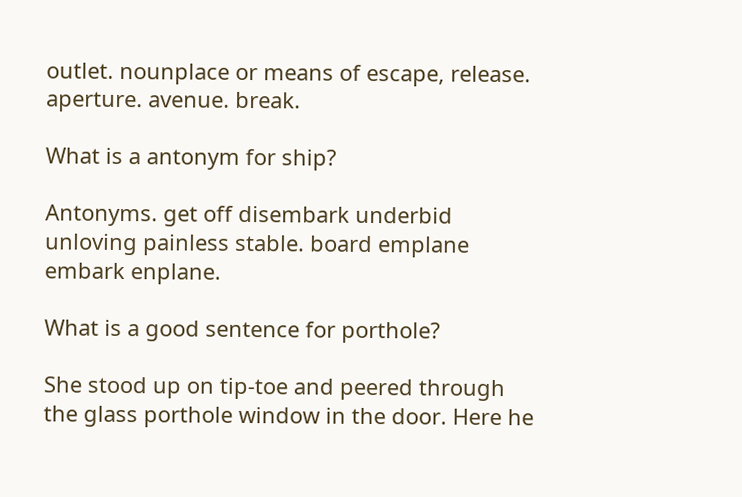outlet. nounplace or means of escape, release. aperture. avenue. break.

What is a antonym for ship?

Antonyms. get off disembark underbid unloving painless stable. board emplane embark enplane.

What is a good sentence for porthole?

She stood up on tip-toe and peered through the glass porthole window in the door. Here he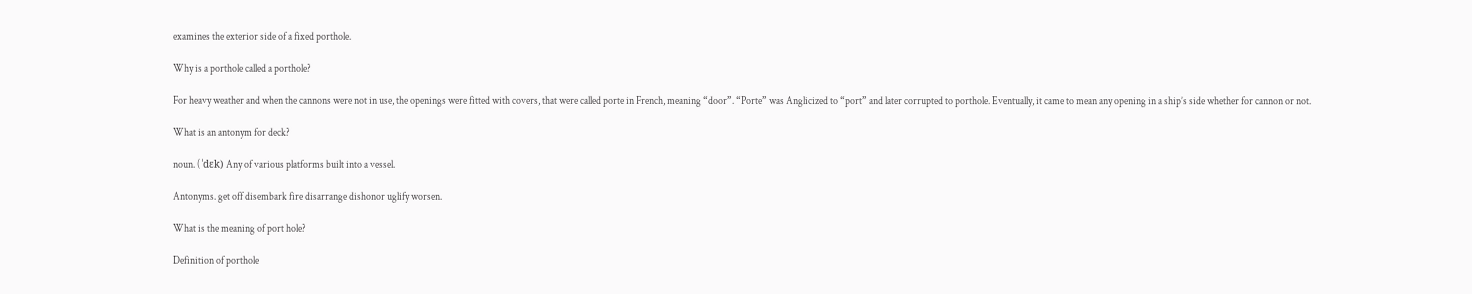examines the exterior side of a fixed porthole.

Why is a porthole called a porthole?

For heavy weather and when the cannons were not in use, the openings were fitted with covers, that were called porte in French, meaning “door”. “Porte” was Anglicized to “port” and later corrupted to porthole. Eventually, it came to mean any opening in a ship’s side whether for cannon or not.

What is an antonym for deck?

noun. ( ˈdɛk) Any of various platforms built into a vessel.

Antonyms. get off disembark fire disarrange dishonor uglify worsen.

What is the meaning of port hole?

Definition of porthole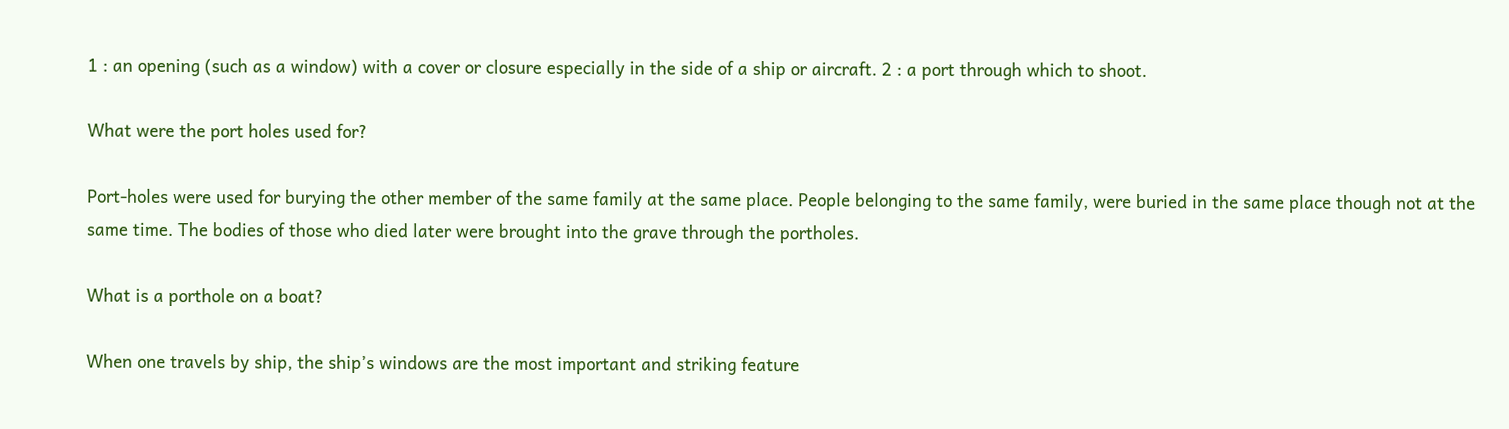1 : an opening (such as a window) with a cover or closure especially in the side of a ship or aircraft. 2 : a port through which to shoot.

What were the port holes used for?

Port-holes were used for burying the other member of the same family at the same place. People belonging to the same family, were buried in the same place though not at the same time. The bodies of those who died later were brought into the grave through the portholes.

What is a porthole on a boat?

When one travels by ship, the ship’s windows are the most important and striking feature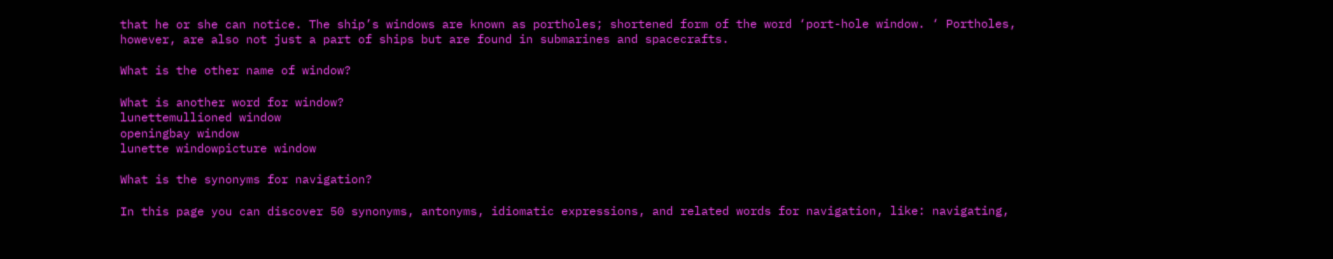that he or she can notice. The ship’s windows are known as portholes; shortened form of the word ‘port-hole window. ‘ Portholes, however, are also not just a part of ships but are found in submarines and spacecrafts.

What is the other name of window?

What is another word for window?
lunettemullioned window
openingbay window
lunette windowpicture window

What is the synonyms for navigation?

In this page you can discover 50 synonyms, antonyms, idiomatic expressions, and related words for navigation, like: navigating,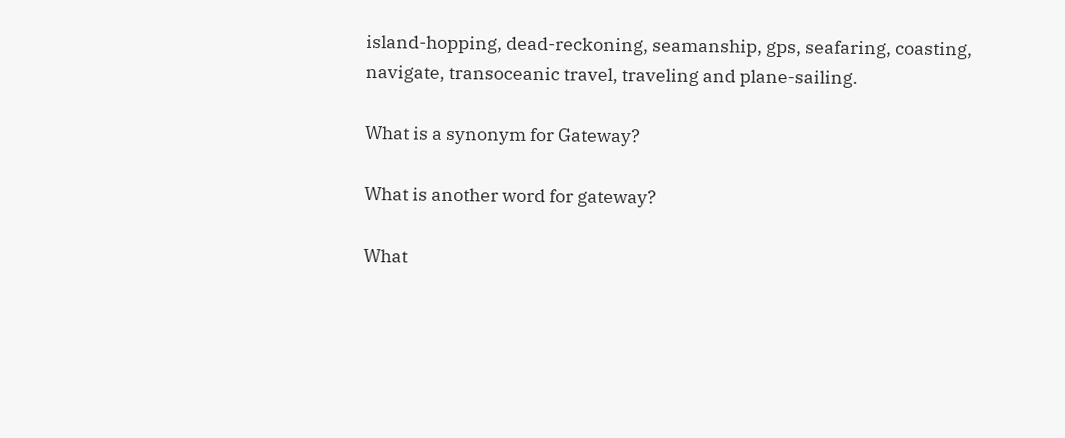island-hopping, dead-reckoning, seamanship, gps, seafaring, coasting, navigate, transoceanic travel, traveling and plane-sailing.

What is a synonym for Gateway?

What is another word for gateway?

What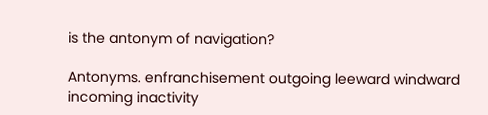is the antonym of navigation?

Antonyms. enfranchisement outgoing leeward windward incoming inactivity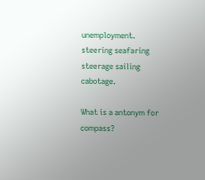unemployment. steering seafaring steerage sailing cabotage.

What is a antonym for compass?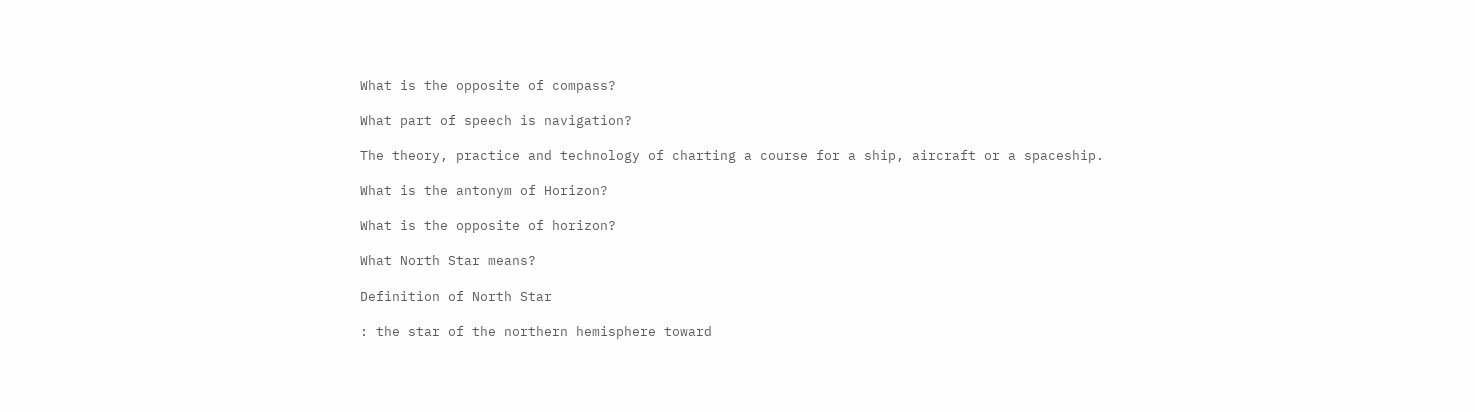What is the opposite of compass?

What part of speech is navigation?

The theory, practice and technology of charting a course for a ship, aircraft or a spaceship.

What is the antonym of Horizon?

What is the opposite of horizon?

What North Star means?

Definition of North Star

: the star of the northern hemisphere toward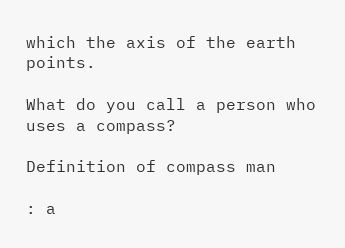which the axis of the earth points.

What do you call a person who uses a compass?

Definition of compass man

: a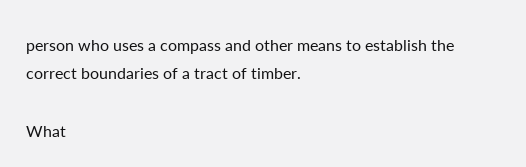person who uses a compass and other means to establish the correct boundaries of a tract of timber.

What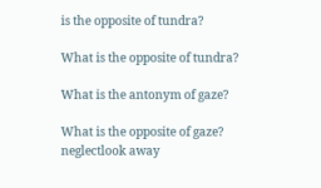is the opposite of tundra?

What is the opposite of tundra?

What is the antonym of gaze?

What is the opposite of gaze?
neglectlook away